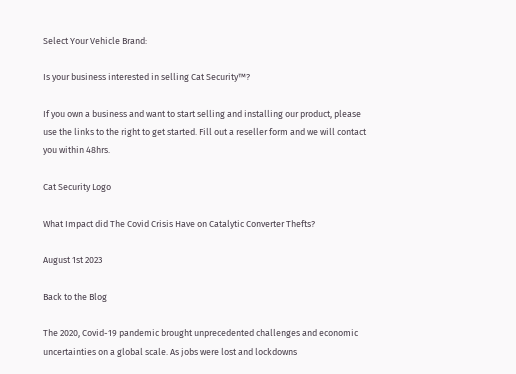Select Your Vehicle Brand:

Is your business interested in selling Cat Security™?

If you own a business and want to start selling and installing our product, please use the links to the right to get started. Fill out a reseller form and we will contact you within 48hrs.

Cat Security Logo

What Impact did The Covid Crisis Have on Catalytic Converter Thefts?

August 1st 2023

Back to the Blog

The 2020, Covid-19 pandemic brought unprecedented challenges and economic uncertainties on a global scale. As jobs were lost and lockdowns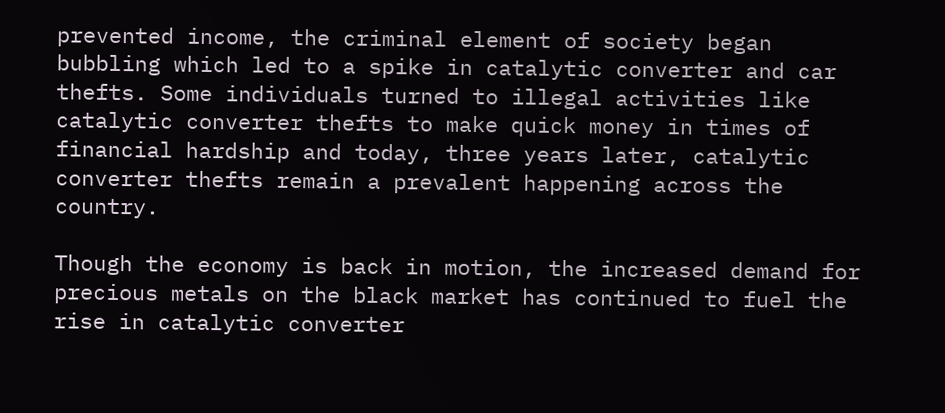prevented income, the criminal element of society began bubbling which led to a spike in catalytic converter and car thefts. Some individuals turned to illegal activities like catalytic converter thefts to make quick money in times of financial hardship and today, three years later, catalytic converter thefts remain a prevalent happening across the country.

Though the economy is back in motion, the increased demand for precious metals on the black market has continued to fuel the rise in catalytic converter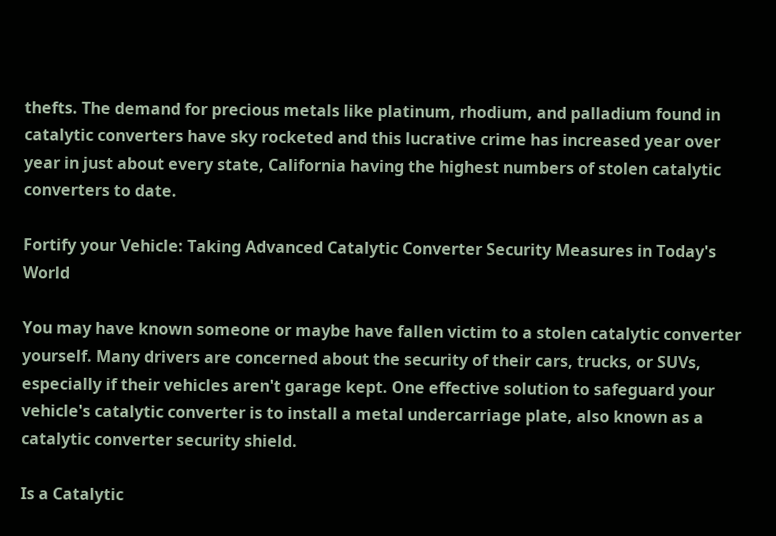thefts. The demand for precious metals like platinum, rhodium, and palladium found in catalytic converters have sky rocketed and this lucrative crime has increased year over year in just about every state, California having the highest numbers of stolen catalytic converters to date.

Fortify your Vehicle: Taking Advanced Catalytic Converter Security Measures in Today's World

You may have known someone or maybe have fallen victim to a stolen catalytic converter yourself. Many drivers are concerned about the security of their cars, trucks, or SUVs, especially if their vehicles aren't garage kept. One effective solution to safeguard your vehicle's catalytic converter is to install a metal undercarriage plate, also known as a catalytic converter security shield.

Is a Catalytic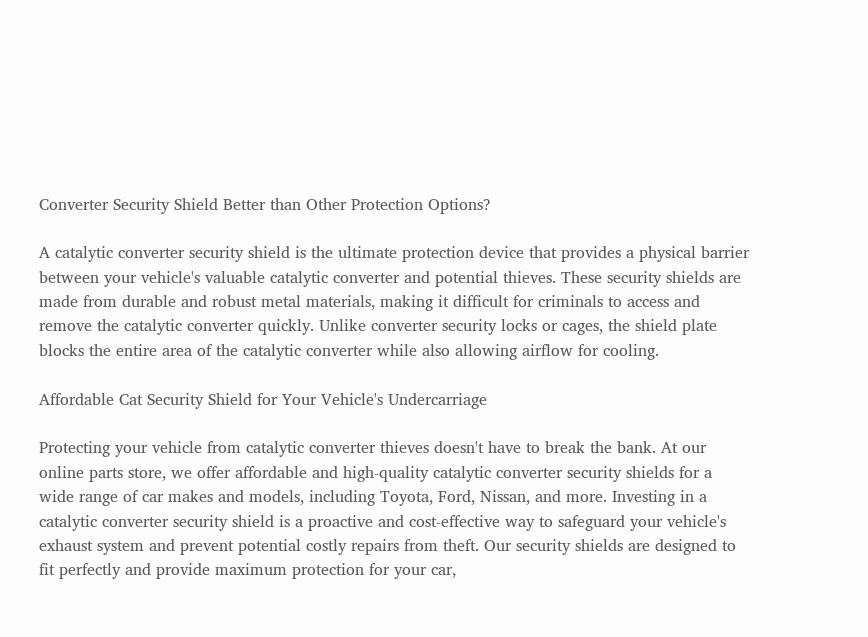Converter Security Shield Better than Other Protection Options?

A catalytic converter security shield is the ultimate protection device that provides a physical barrier between your vehicle's valuable catalytic converter and potential thieves. These security shields are made from durable and robust metal materials, making it difficult for criminals to access and remove the catalytic converter quickly. Unlike converter security locks or cages, the shield plate blocks the entire area of the catalytic converter while also allowing airflow for cooling.

Affordable Cat Security Shield for Your Vehicle's Undercarriage

Protecting your vehicle from catalytic converter thieves doesn't have to break the bank. At our online parts store, we offer affordable and high-quality catalytic converter security shields for a wide range of car makes and models, including Toyota, Ford, Nissan, and more. Investing in a catalytic converter security shield is a proactive and cost-effective way to safeguard your vehicle's exhaust system and prevent potential costly repairs from theft. Our security shields are designed to fit perfectly and provide maximum protection for your car,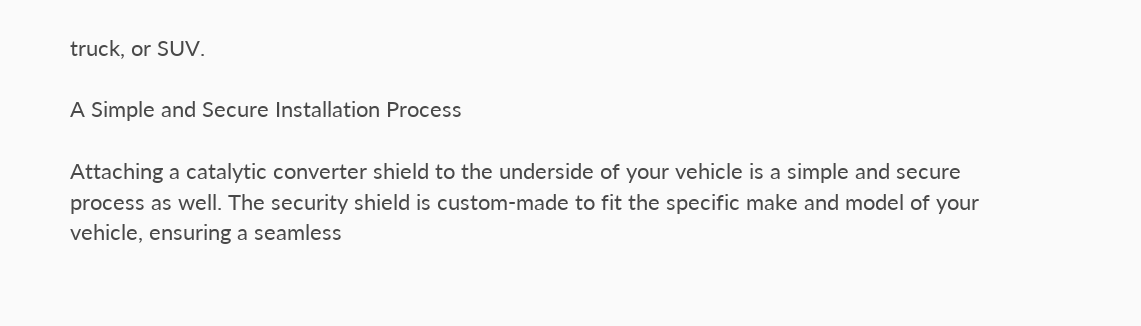truck, or SUV.

A Simple and Secure Installation Process

Attaching a catalytic converter shield to the underside of your vehicle is a simple and secure process as well. The security shield is custom-made to fit the specific make and model of your vehicle, ensuring a seamless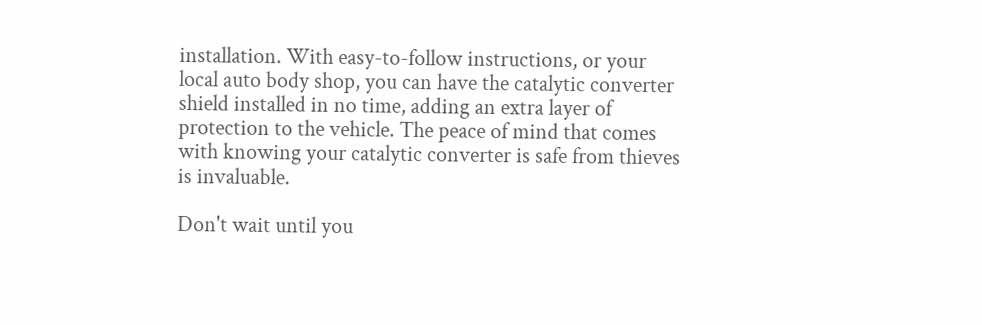installation. With easy-to-follow instructions, or your local auto body shop, you can have the catalytic converter shield installed in no time, adding an extra layer of protection to the vehicle. The peace of mind that comes with knowing your catalytic converter is safe from thieves is invaluable.

Don't wait until you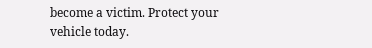become a victim. Protect your vehicle today.